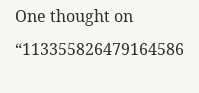One thought on “113355826479164586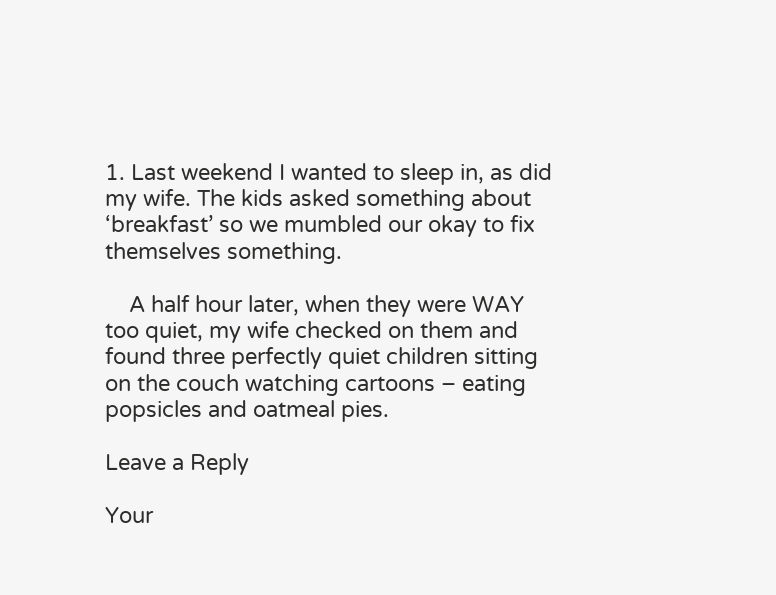1. Last weekend I wanted to sleep in, as did my wife. The kids asked something about ‘breakfast’ so we mumbled our okay to fix themselves something.

    A half hour later, when they were WAY too quiet, my wife checked on them and found three perfectly quiet children sitting on the couch watching cartoons – eating popsicles and oatmeal pies.

Leave a Reply

Your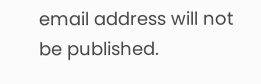email address will not be published.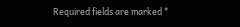Required fields are marked *